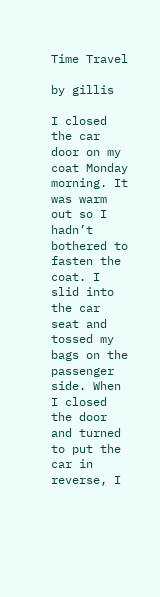Time Travel

by gillis

I closed the car door on my coat Monday morning. It was warm out so I hadn’t bothered to fasten the coat. I slid into the car seat and tossed my bags on the passenger side. When I closed the door and turned to put the car in reverse, I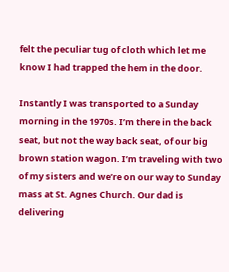felt the peculiar tug of cloth which let me know I had trapped the hem in the door.

Instantly I was transported to a Sunday morning in the 1970s. I’m there in the back seat, but not the way back seat, of our big brown station wagon. I’m traveling with two of my sisters and we’re on our way to Sunday mass at St. Agnes Church. Our dad is delivering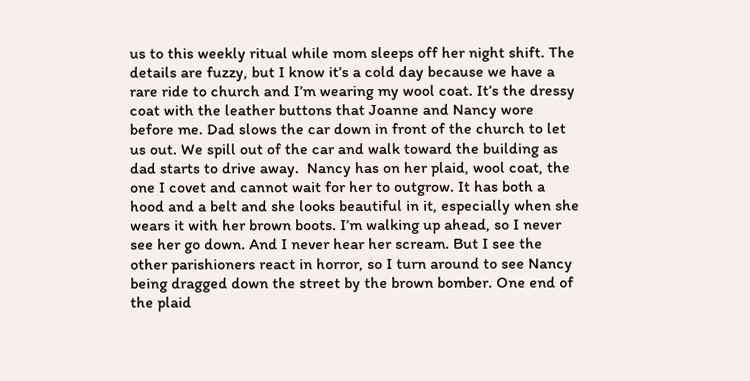us to this weekly ritual while mom sleeps off her night shift. The details are fuzzy, but I know it’s a cold day because we have a rare ride to church and I’m wearing my wool coat. It’s the dressy coat with the leather buttons that Joanne and Nancy wore before me. Dad slows the car down in front of the church to let us out. We spill out of the car and walk toward the building as dad starts to drive away.  Nancy has on her plaid, wool coat, the one I covet and cannot wait for her to outgrow. It has both a hood and a belt and she looks beautiful in it, especially when she wears it with her brown boots. I’m walking up ahead, so I never see her go down. And I never hear her scream. But I see the other parishioners react in horror, so I turn around to see Nancy being dragged down the street by the brown bomber. One end of the plaid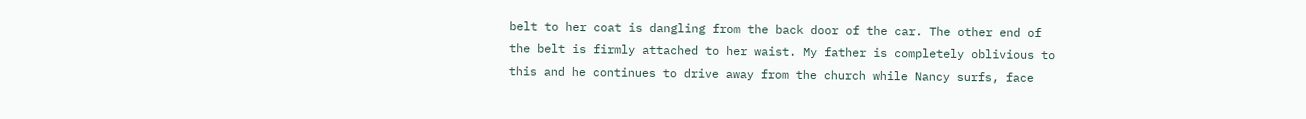belt to her coat is dangling from the back door of the car. The other end of the belt is firmly attached to her waist. My father is completely oblivious to this and he continues to drive away from the church while Nancy surfs, face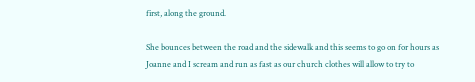first, along the ground.

She bounces between the road and the sidewalk and this seems to go on for hours as Joanne and I scream and run as fast as our church clothes will allow to try to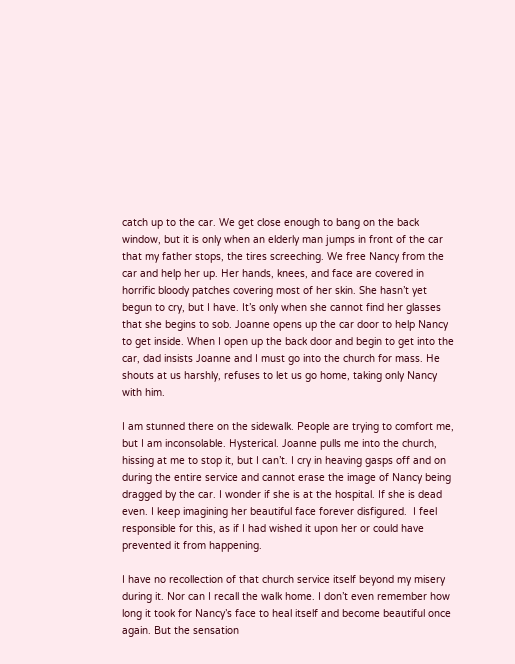catch up to the car. We get close enough to bang on the back window, but it is only when an elderly man jumps in front of the car that my father stops, the tires screeching. We free Nancy from the car and help her up. Her hands, knees, and face are covered in horrific bloody patches covering most of her skin. She hasn’t yet begun to cry, but I have. It’s only when she cannot find her glasses that she begins to sob. Joanne opens up the car door to help Nancy to get inside. When I open up the back door and begin to get into the car, dad insists Joanne and I must go into the church for mass. He shouts at us harshly, refuses to let us go home, taking only Nancy with him.

I am stunned there on the sidewalk. People are trying to comfort me, but I am inconsolable. Hysterical. Joanne pulls me into the church, hissing at me to stop it, but I can’t. I cry in heaving gasps off and on during the entire service and cannot erase the image of Nancy being dragged by the car. I wonder if she is at the hospital. If she is dead even. I keep imagining her beautiful face forever disfigured.  I feel responsible for this, as if I had wished it upon her or could have prevented it from happening.

I have no recollection of that church service itself beyond my misery during it. Nor can I recall the walk home. I don’t even remember how long it took for Nancy’s face to heal itself and become beautiful once again. But the sensation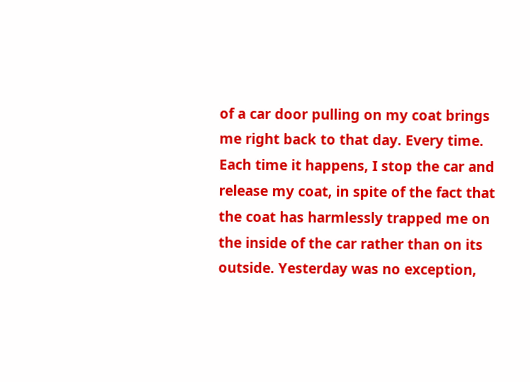of a car door pulling on my coat brings me right back to that day. Every time. Each time it happens, I stop the car and release my coat, in spite of the fact that the coat has harmlessly trapped me on the inside of the car rather than on its outside. Yesterday was no exception,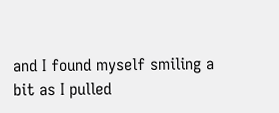and I found myself smiling a bit as I pulled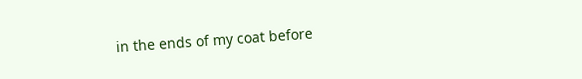in the ends of my coat before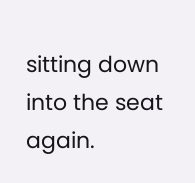sitting down into the seat again.